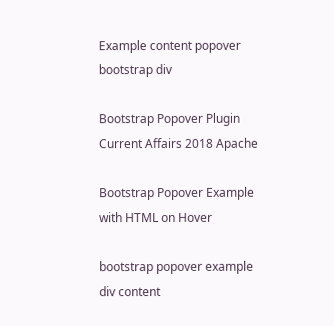Example content popover bootstrap div

Bootstrap Popover Plugin Current Affairs 2018 Apache

Bootstrap Popover Example with HTML on Hover

bootstrap popover example div content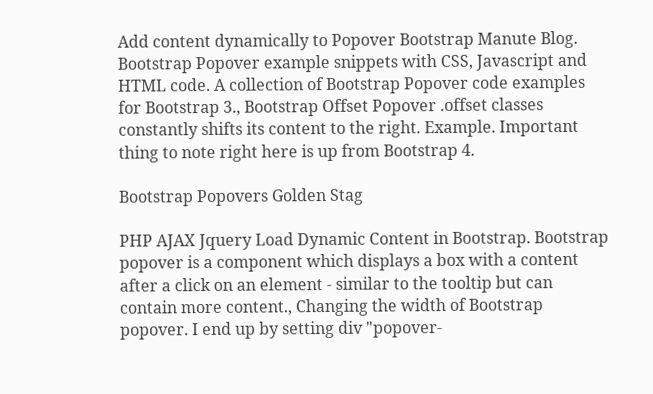Add content dynamically to Popover Bootstrap Manute Blog. Bootstrap Popover example snippets with CSS, Javascript and HTML code. A collection of Bootstrap Popover code examples for Bootstrap 3., Bootstrap Offset Popover .offset classes constantly shifts its content to the right. Example. Important thing to note right here is up from Bootstrap 4.

Bootstrap Popovers Golden Stag

PHP AJAX Jquery Load Dynamic Content in Bootstrap. Bootstrap popover is a component which displays a box with a content after a click on an element - similar to the tooltip but can contain more content., Changing the width of Bootstrap popover. I end up by setting div "popover-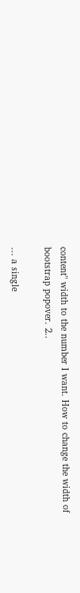content" width to the number I want. How to change the width of bootstrap popover. 2..

... a single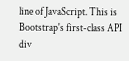line of JavaScript. This is Bootstrap's first-class API div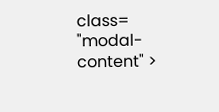class= "modal-content" >